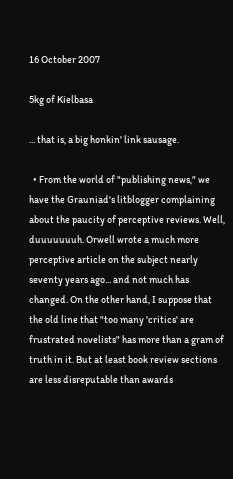16 October 2007

5kg of Kielbasa

... that is, a big honkin' link sausage.

  • From the world of "publishing news," we have the Grauniad's litblogger complaining about the paucity of perceptive reviews. Well, duuuuuuuh. Orwell wrote a much more perceptive article on the subject nearly seventy years ago... and not much has changed. On the other hand, I suppose that the old line that "too many 'critics' are frustrated novelists" has more than a gram of truth in it. But at least book review sections are less disreputable than awards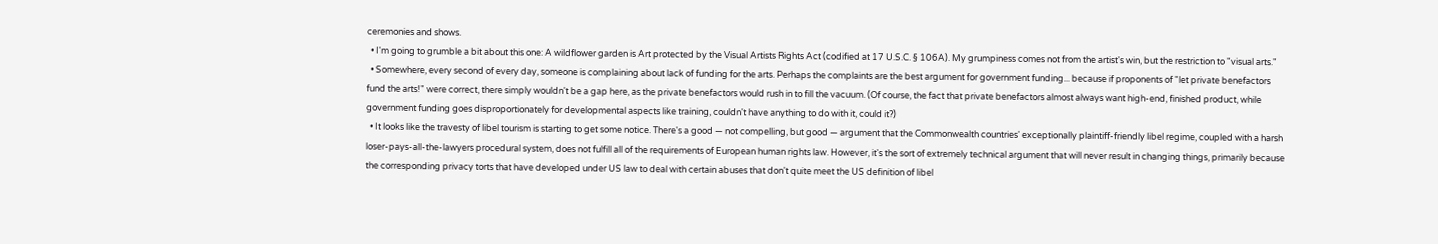ceremonies and shows.
  • I'm going to grumble a bit about this one: A wildflower garden is Art protected by the Visual Artists Rights Act (codified at 17 U.S.C. § 106A). My grumpiness comes not from the artist's win, but the restriction to "visual arts."
  • Somewhere, every second of every day, someone is complaining about lack of funding for the arts. Perhaps the complaints are the best argument for government funding... because if proponents of "let private benefactors fund the arts!" were correct, there simply wouldn't be a gap here, as the private benefactors would rush in to fill the vacuum. (Of course, the fact that private benefactors almost always want high-end, finished product, while government funding goes disproportionately for developmental aspects like training, couldn't have anything to do with it, could it?)
  • It looks like the travesty of libel tourism is starting to get some notice. There's a good — not compelling, but good — argument that the Commonwealth countries' exceptionally plaintiff-friendly libel regime, coupled with a harsh loser-pays-all-the-lawyers procedural system, does not fulfill all of the requirements of European human rights law. However, it's the sort of extremely technical argument that will never result in changing things, primarily because the corresponding privacy torts that have developed under US law to deal with certain abuses that don't quite meet the US definition of libel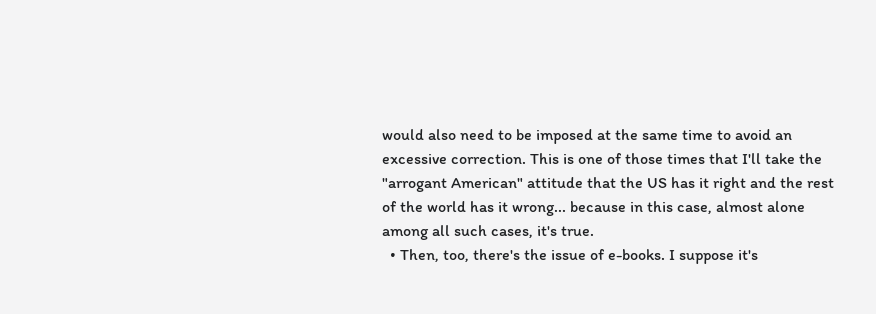would also need to be imposed at the same time to avoid an excessive correction. This is one of those times that I'll take the "arrogant American" attitude that the US has it right and the rest of the world has it wrong... because in this case, almost alone among all such cases, it's true.
  • Then, too, there's the issue of e-books. I suppose it's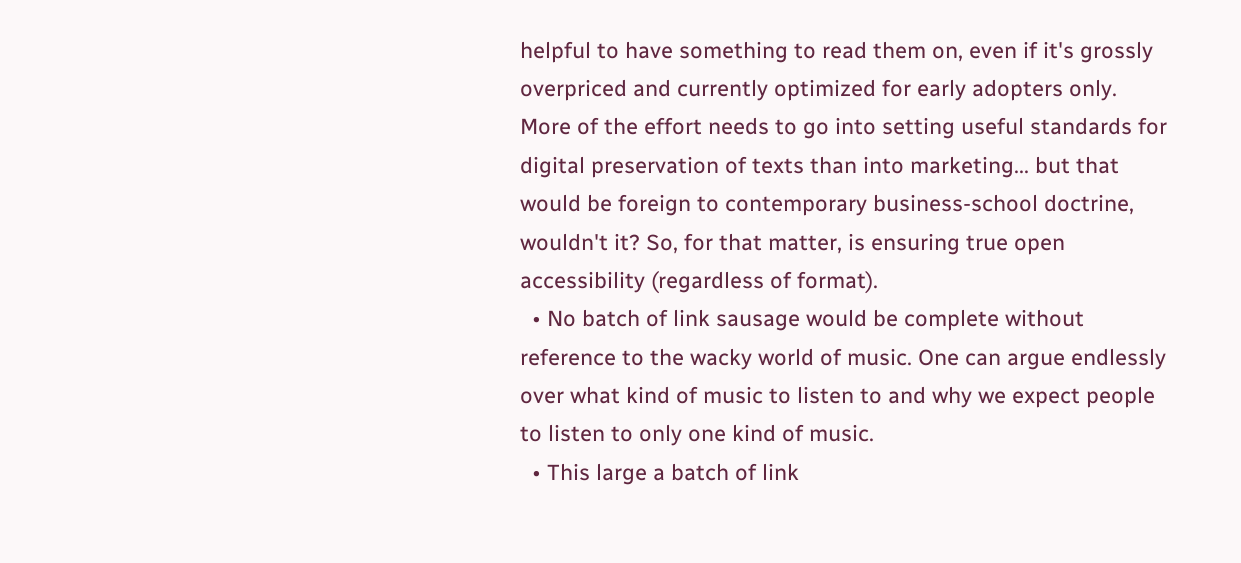helpful to have something to read them on, even if it's grossly overpriced and currently optimized for early adopters only. More of the effort needs to go into setting useful standards for digital preservation of texts than into marketing... but that would be foreign to contemporary business-school doctrine, wouldn't it? So, for that matter, is ensuring true open accessibility (regardless of format).
  • No batch of link sausage would be complete without reference to the wacky world of music. One can argue endlessly over what kind of music to listen to and why we expect people to listen to only one kind of music.
  • This large a batch of link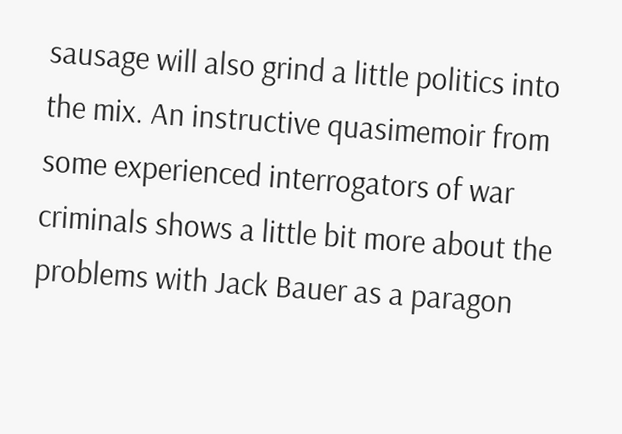sausage will also grind a little politics into the mix. An instructive quasimemoir from some experienced interrogators of war criminals shows a little bit more about the problems with Jack Bauer as a paragon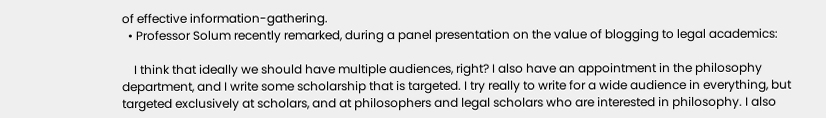of effective information-gathering.
  • Professor Solum recently remarked, during a panel presentation on the value of blogging to legal academics:

    I think that ideally we should have multiple audiences, right? I also have an appointment in the philosophy department, and I write some scholarship that is targeted. I try really to write for a wide audience in everything, but targeted exclusively at scholars, and at philosophers and legal scholars who are interested in philosophy. I also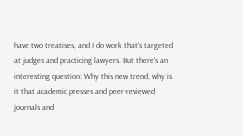have two treatises, and I do work that's targeted at judges and practicing lawyers. But there's an interesting question: Why this new trend, why is it that academic presses and peer-reviewed journals and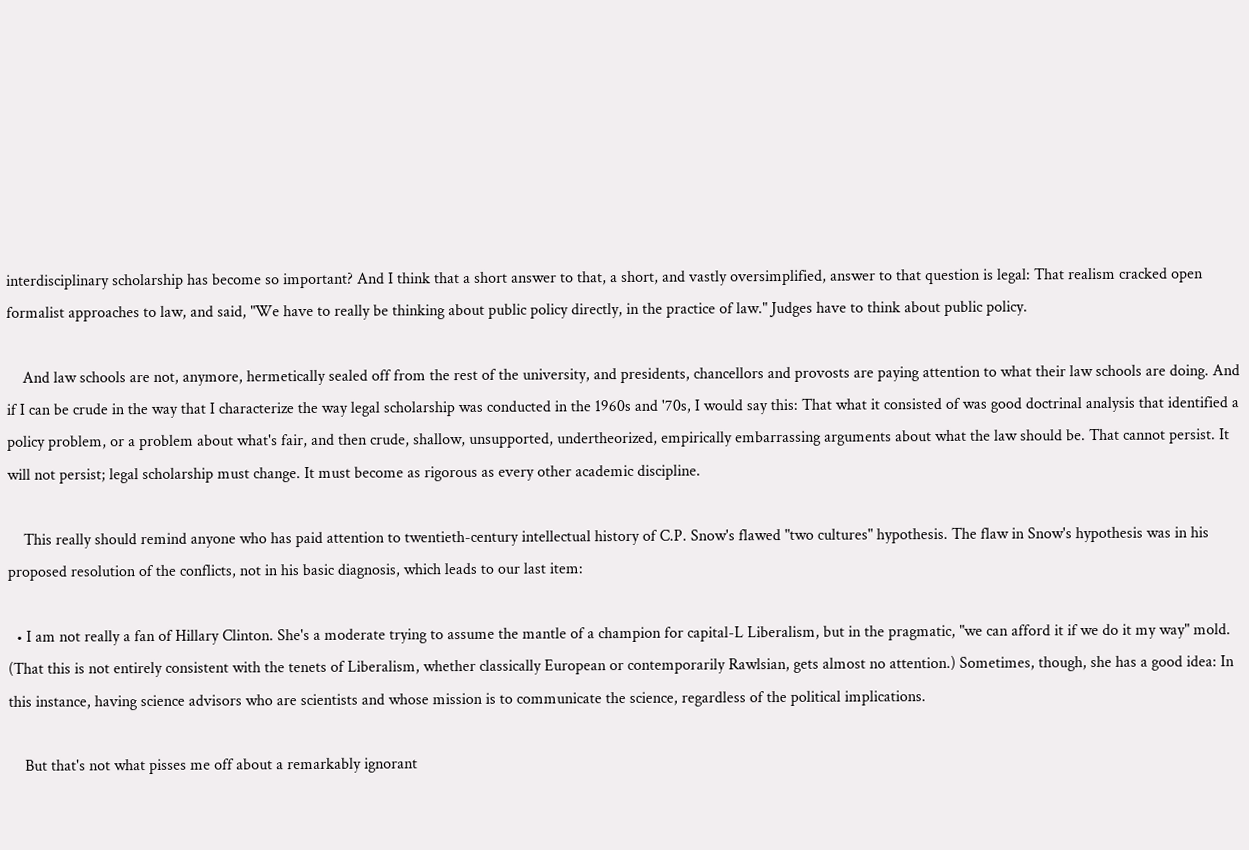interdisciplinary scholarship has become so important? And I think that a short answer to that, a short, and vastly oversimplified, answer to that question is legal: That realism cracked open formalist approaches to law, and said, "We have to really be thinking about public policy directly, in the practice of law." Judges have to think about public policy.

    And law schools are not, anymore, hermetically sealed off from the rest of the university, and presidents, chancellors and provosts are paying attention to what their law schools are doing. And if I can be crude in the way that I characterize the way legal scholarship was conducted in the 1960s and '70s, I would say this: That what it consisted of was good doctrinal analysis that identified a policy problem, or a problem about what's fair, and then crude, shallow, unsupported, undertheorized, empirically embarrassing arguments about what the law should be. That cannot persist. It will not persist; legal scholarship must change. It must become as rigorous as every other academic discipline.

    This really should remind anyone who has paid attention to twentieth-century intellectual history of C.P. Snow's flawed "two cultures" hypothesis. The flaw in Snow's hypothesis was in his proposed resolution of the conflicts, not in his basic diagnosis, which leads to our last item:

  • I am not really a fan of Hillary Clinton. She's a moderate trying to assume the mantle of a champion for capital-L Liberalism, but in the pragmatic, "we can afford it if we do it my way" mold. (That this is not entirely consistent with the tenets of Liberalism, whether classically European or contemporarily Rawlsian, gets almost no attention.) Sometimes, though, she has a good idea: In this instance, having science advisors who are scientists and whose mission is to communicate the science, regardless of the political implications.

    But that's not what pisses me off about a remarkably ignorant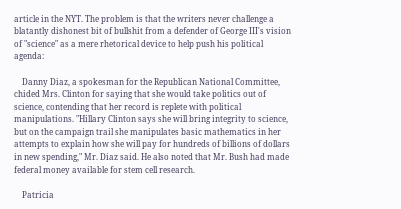article in the NYT. The problem is that the writers never challenge a blatantly dishonest bit of bullshit from a defender of George III's vision of "science" as a mere rhetorical device to help push his political agenda:

    Danny Diaz, a spokesman for the Republican National Committee, chided Mrs. Clinton for saying that she would take politics out of science, contending that her record is replete with political manipulations. "Hillary Clinton says she will bring integrity to science, but on the campaign trail she manipulates basic mathematics in her attempts to explain how she will pay for hundreds of billions of dollars in new spending," Mr. Diaz said. He also noted that Mr. Bush had made federal money available for stem cell research.

    Patricia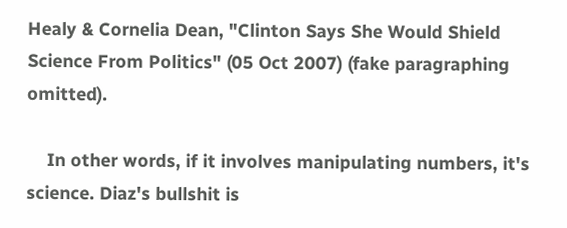Healy & Cornelia Dean, "Clinton Says She Would Shield Science From Politics" (05 Oct 2007) (fake paragraphing omitted).

    In other words, if it involves manipulating numbers, it's science. Diaz's bullshit is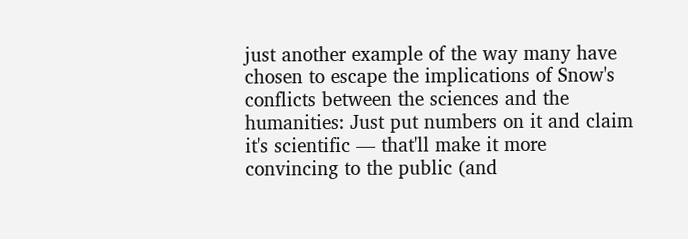just another example of the way many have chosen to escape the implications of Snow's conflicts between the sciences and the humanities: Just put numbers on it and claim it's scientific — that'll make it more convincing to the public (and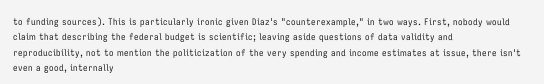to funding sources). This is particularly ironic given Diaz's "counterexample," in two ways. First, nobody would claim that describing the federal budget is scientific; leaving aside questions of data validity and reproducibility, not to mention the politicization of the very spending and income estimates at issue, there isn't even a good, internally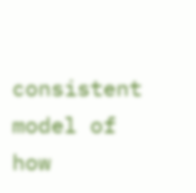consistent model of how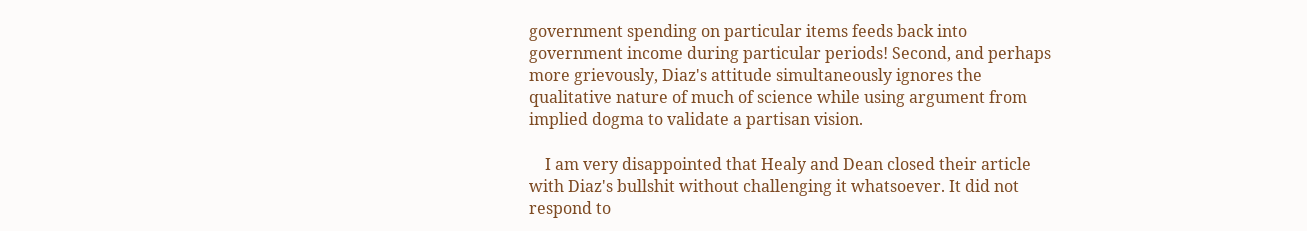government spending on particular items feeds back into government income during particular periods! Second, and perhaps more grievously, Diaz's attitude simultaneously ignores the qualitative nature of much of science while using argument from implied dogma to validate a partisan vision.

    I am very disappointed that Healy and Dean closed their article with Diaz's bullshit without challenging it whatsoever. It did not respond to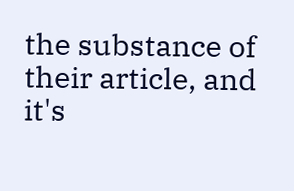the substance of their article, and it's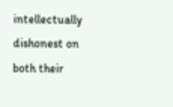intellectually dishonest on both their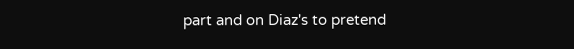part and on Diaz's to pretend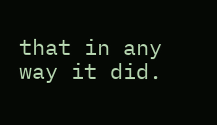that in any way it did.